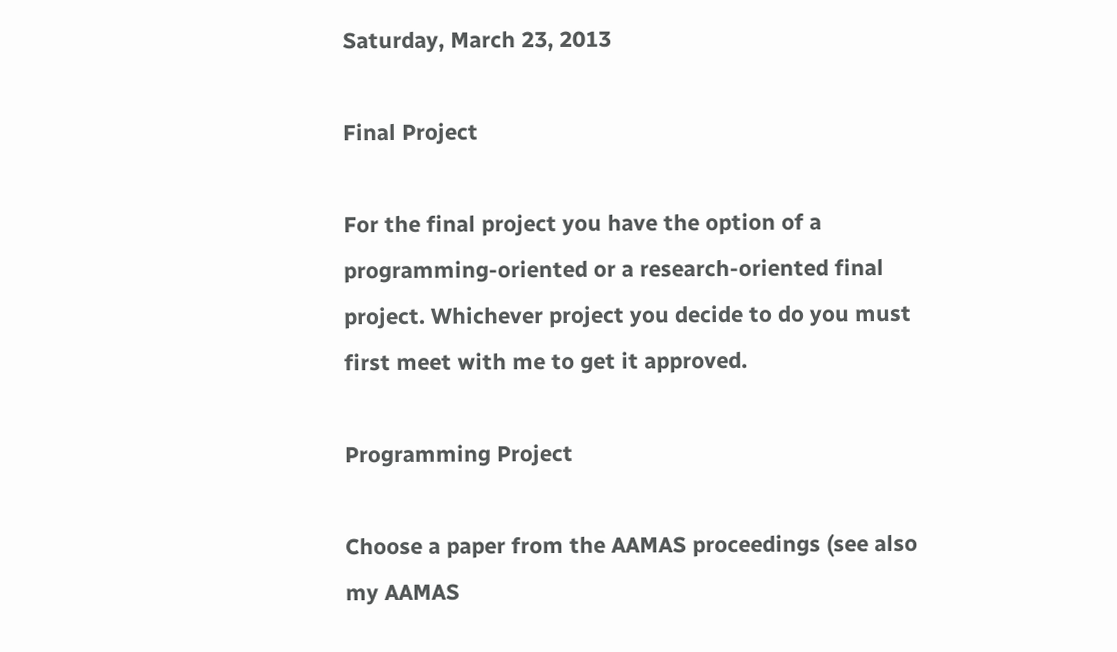Saturday, March 23, 2013

Final Project

For the final project you have the option of a programming-oriented or a research-oriented final project. Whichever project you decide to do you must first meet with me to get it approved.

Programming Project

Choose a paper from the AAMAS proceedings (see also my AAMAS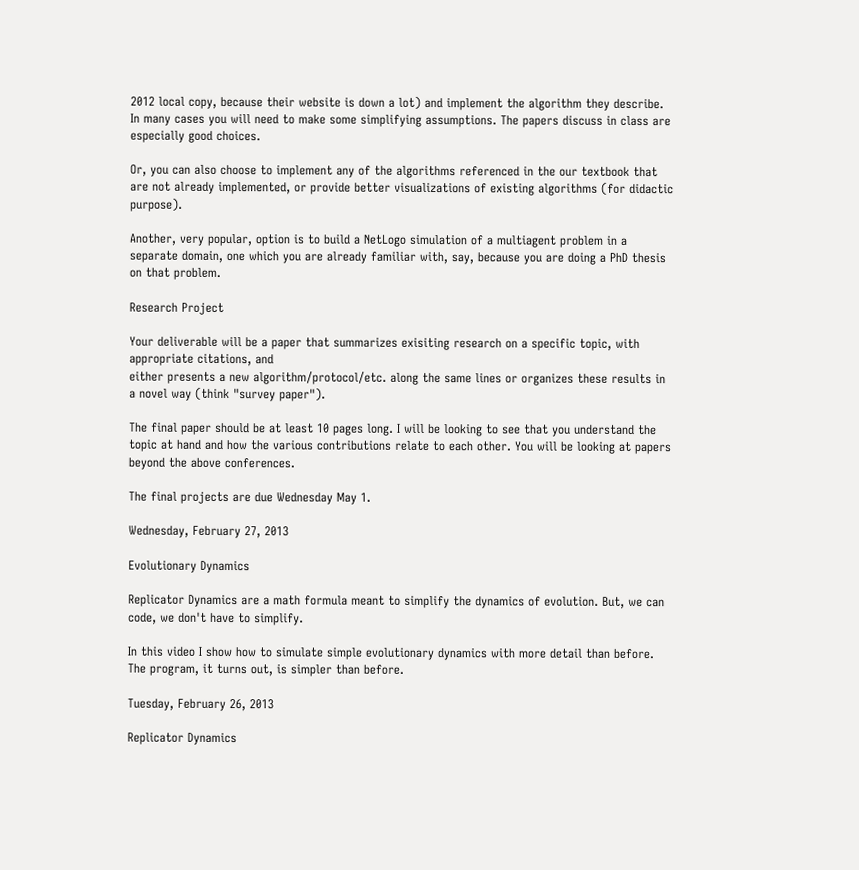2012 local copy, because their website is down a lot) and implement the algorithm they describe. In many cases you will need to make some simplifying assumptions. The papers discuss in class are especially good choices.

Or, you can also choose to implement any of the algorithms referenced in the our textbook that are not already implemented, or provide better visualizations of existing algorithms (for didactic purpose).

Another, very popular, option is to build a NetLogo simulation of a multiagent problem in a separate domain, one which you are already familiar with, say, because you are doing a PhD thesis on that problem.

Research Project

Your deliverable will be a paper that summarizes exisiting research on a specific topic, with appropriate citations, and
either presents a new algorithm/protocol/etc. along the same lines or organizes these results in a novel way (think "survey paper").

The final paper should be at least 10 pages long. I will be looking to see that you understand the topic at hand and how the various contributions relate to each other. You will be looking at papers beyond the above conferences.

The final projects are due Wednesday May 1.

Wednesday, February 27, 2013

Evolutionary Dynamics

Replicator Dynamics are a math formula meant to simplify the dynamics of evolution. But, we can code, we don't have to simplify.

In this video I show how to simulate simple evolutionary dynamics with more detail than before. The program, it turns out, is simpler than before.

Tuesday, February 26, 2013

Replicator Dynamics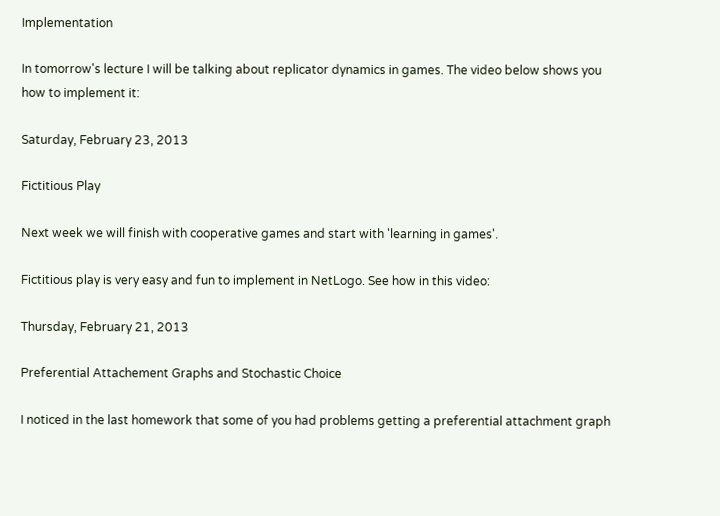Implementation

In tomorrow's lecture I will be talking about replicator dynamics in games. The video below shows you how to implement it:

Saturday, February 23, 2013

Fictitious Play

Next week we will finish with cooperative games and start with 'learning in games'.

Fictitious play is very easy and fun to implement in NetLogo. See how in this video:

Thursday, February 21, 2013

Preferential Attachement Graphs and Stochastic Choice

I noticed in the last homework that some of you had problems getting a preferential attachment graph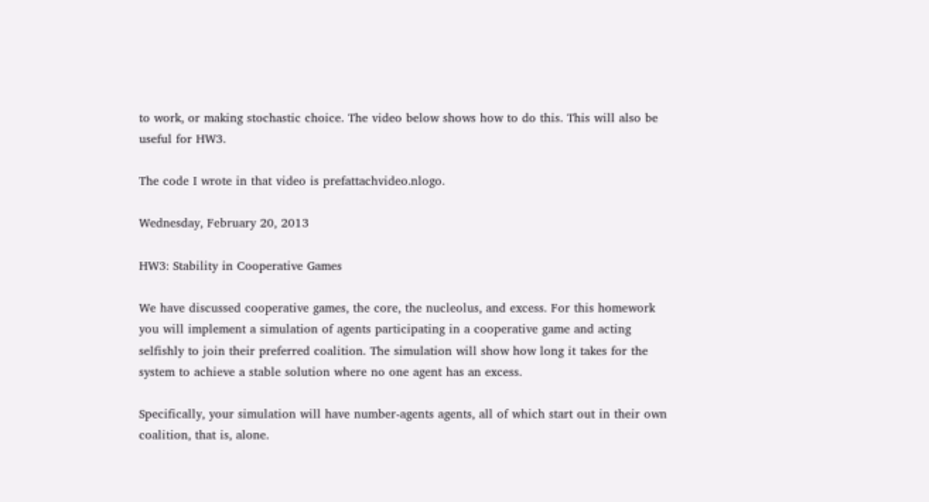to work, or making stochastic choice. The video below shows how to do this. This will also be useful for HW3.

The code I wrote in that video is prefattachvideo.nlogo.

Wednesday, February 20, 2013

HW3: Stability in Cooperative Games

We have discussed cooperative games, the core, the nucleolus, and excess. For this homework you will implement a simulation of agents participating in a cooperative game and acting selfishly to join their preferred coalition. The simulation will show how long it takes for the system to achieve a stable solution where no one agent has an excess.

Specifically, your simulation will have number-agents agents, all of which start out in their own coalition, that is, alone.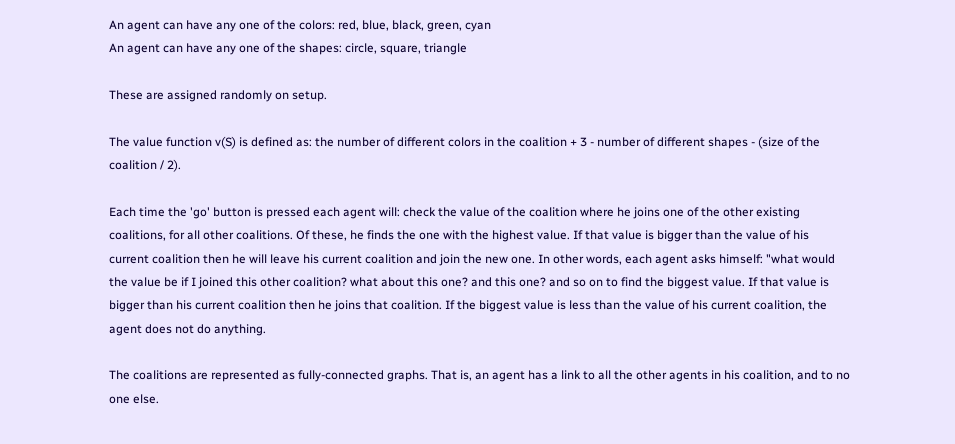An agent can have any one of the colors: red, blue, black, green, cyan
An agent can have any one of the shapes: circle, square, triangle

These are assigned randomly on setup.

The value function v(S) is defined as: the number of different colors in the coalition + 3 - number of different shapes - (size of the coalition / 2).

Each time the 'go' button is pressed each agent will: check the value of the coalition where he joins one of the other existing coalitions, for all other coalitions. Of these, he finds the one with the highest value. If that value is bigger than the value of his current coalition then he will leave his current coalition and join the new one. In other words, each agent asks himself: "what would the value be if I joined this other coalition? what about this one? and this one? and so on to find the biggest value. If that value is bigger than his current coalition then he joins that coalition. If the biggest value is less than the value of his current coalition, the agent does not do anything.

The coalitions are represented as fully-connected graphs. That is, an agent has a link to all the other agents in his coalition, and to no one else.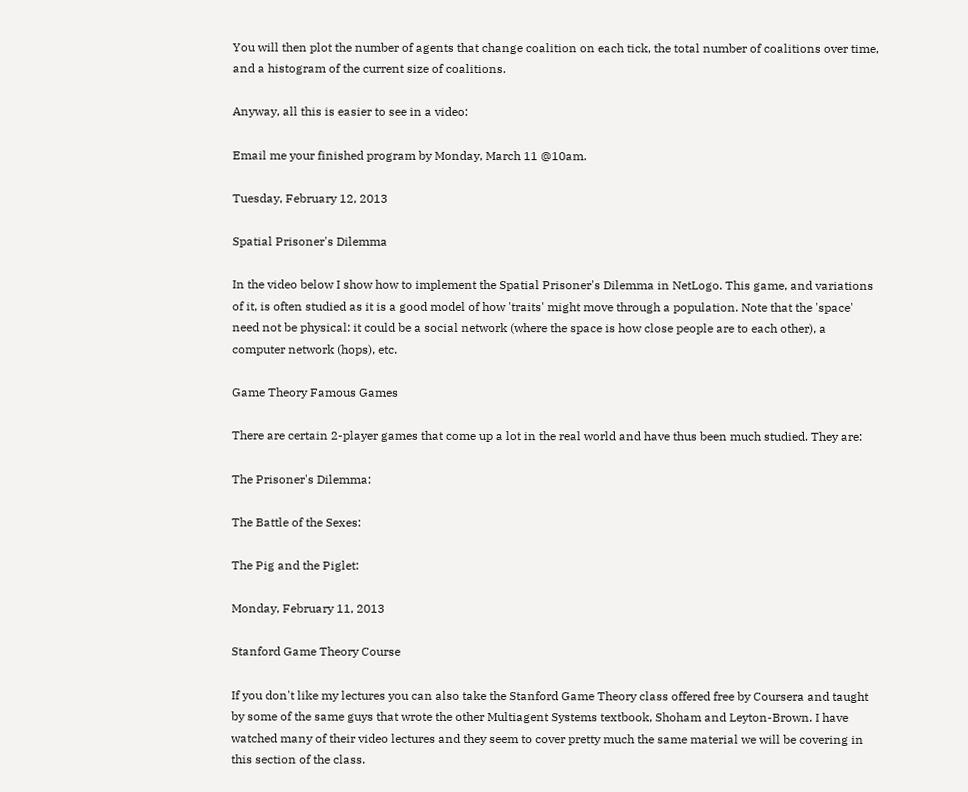You will then plot the number of agents that change coalition on each tick, the total number of coalitions over time, and a histogram of the current size of coalitions.

Anyway, all this is easier to see in a video:

Email me your finished program by Monday, March 11 @10am.

Tuesday, February 12, 2013

Spatial Prisoner's Dilemma

In the video below I show how to implement the Spatial Prisoner's Dilemma in NetLogo. This game, and variations of it, is often studied as it is a good model of how 'traits' might move through a population. Note that the 'space' need not be physical: it could be a social network (where the space is how close people are to each other), a computer network (hops), etc.

Game Theory Famous Games

There are certain 2-player games that come up a lot in the real world and have thus been much studied. They are:

The Prisoner's Dilemma:

The Battle of the Sexes:

The Pig and the Piglet:

Monday, February 11, 2013

Stanford Game Theory Course

If you don't like my lectures you can also take the Stanford Game Theory class offered free by Coursera and taught by some of the same guys that wrote the other Multiagent Systems textbook, Shoham and Leyton-Brown. I have watched many of their video lectures and they seem to cover pretty much the same material we will be covering in this section of the class.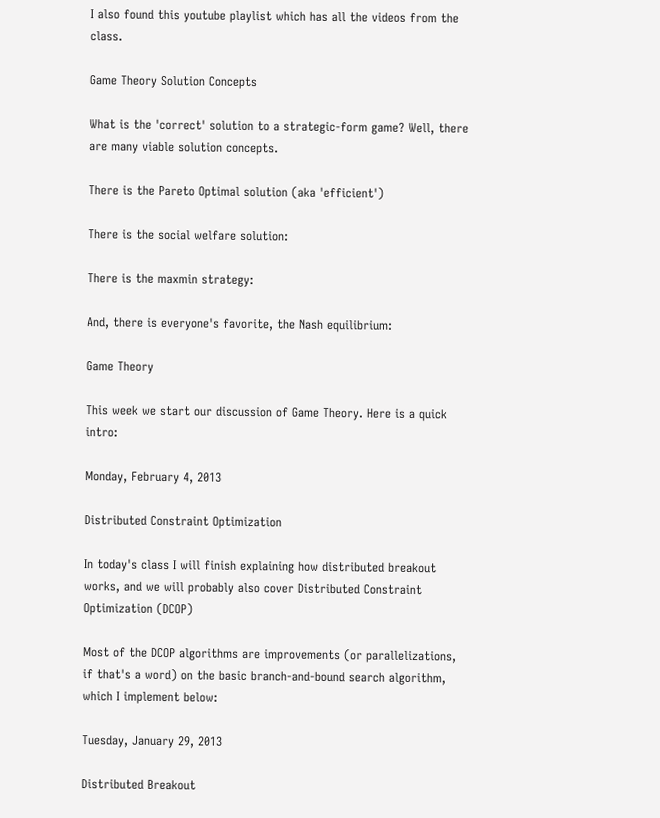I also found this youtube playlist which has all the videos from the class.

Game Theory Solution Concepts

What is the 'correct' solution to a strategic-form game? Well, there are many viable solution concepts.

There is the Pareto Optimal solution (aka 'efficient')

There is the social welfare solution:

There is the maxmin strategy:

And, there is everyone's favorite, the Nash equilibrium:

Game Theory

This week we start our discussion of Game Theory. Here is a quick intro:

Monday, February 4, 2013

Distributed Constraint Optimization

In today's class I will finish explaining how distributed breakout works, and we will probably also cover Distributed Constraint Optimization (DCOP)

Most of the DCOP algorithms are improvements (or parallelizations, if that's a word) on the basic branch-and-bound search algorithm, which I implement below:

Tuesday, January 29, 2013

Distributed Breakout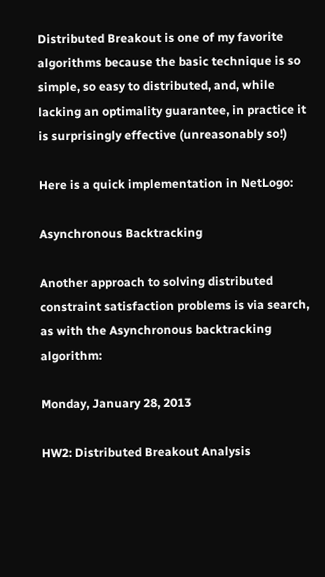Distributed Breakout is one of my favorite algorithms because the basic technique is so simple, so easy to distributed, and, while lacking an optimality guarantee, in practice it is surprisingly effective (unreasonably so!)

Here is a quick implementation in NetLogo:

Asynchronous Backtracking

Another approach to solving distributed constraint satisfaction problems is via search, as with the Asynchronous backtracking algorithm:

Monday, January 28, 2013

HW2: Distributed Breakout Analysis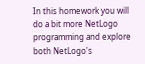In this homework you will do a bit more NetLogo programming and explore both NetLogo's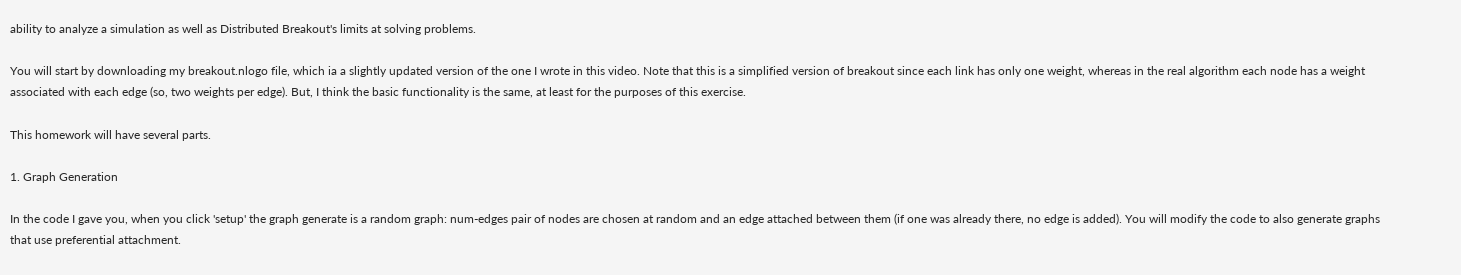ability to analyze a simulation as well as Distributed Breakout's limits at solving problems.

You will start by downloading my breakout.nlogo file, which ia a slightly updated version of the one I wrote in this video. Note that this is a simplified version of breakout since each link has only one weight, whereas in the real algorithm each node has a weight associated with each edge (so, two weights per edge). But, I think the basic functionality is the same, at least for the purposes of this exercise.

This homework will have several parts.

1. Graph Generation

In the code I gave you, when you click 'setup' the graph generate is a random graph: num-edges pair of nodes are chosen at random and an edge attached between them (if one was already there, no edge is added). You will modify the code to also generate graphs that use preferential attachment.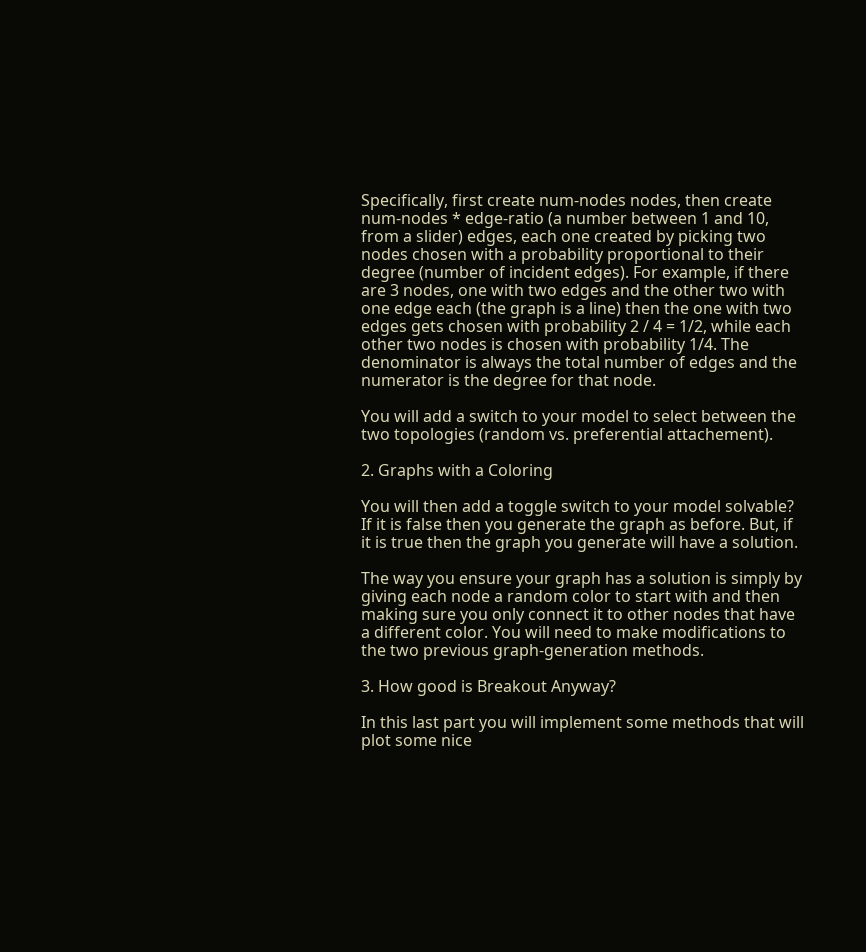Specifically, first create num-nodes nodes, then create num-nodes * edge-ratio (a number between 1 and 10, from a slider) edges, each one created by picking two nodes chosen with a probability proportional to their degree (number of incident edges). For example, if there are 3 nodes, one with two edges and the other two with one edge each (the graph is a line) then the one with two edges gets chosen with probability 2 / 4 = 1/2, while each other two nodes is chosen with probability 1/4. The denominator is always the total number of edges and the numerator is the degree for that node.

You will add a switch to your model to select between the two topologies (random vs. preferential attachement).

2. Graphs with a Coloring

You will then add a toggle switch to your model solvable? If it is false then you generate the graph as before. But, if it is true then the graph you generate will have a solution.

The way you ensure your graph has a solution is simply by giving each node a random color to start with and then making sure you only connect it to other nodes that have a different color. You will need to make modifications to the two previous graph-generation methods.

3. How good is Breakout Anyway?

In this last part you will implement some methods that will plot some nice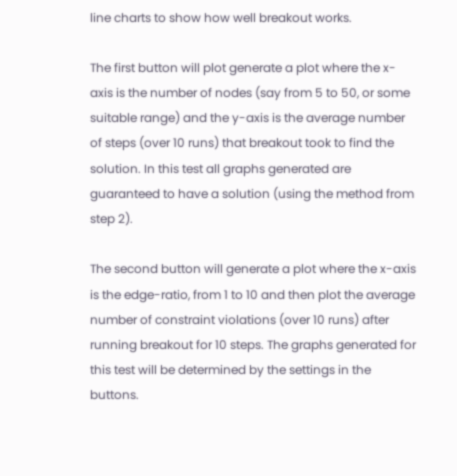line charts to show how well breakout works.

The first button will plot generate a plot where the x-axis is the number of nodes (say from 5 to 50, or some suitable range) and the y-axis is the average number of steps (over 10 runs) that breakout took to find the solution. In this test all graphs generated are guaranteed to have a solution (using the method from step 2).

The second button will generate a plot where the x-axis is the edge-ratio, from 1 to 10 and then plot the average number of constraint violations (over 10 runs) after running breakout for 10 steps. The graphs generated for this test will be determined by the settings in the buttons.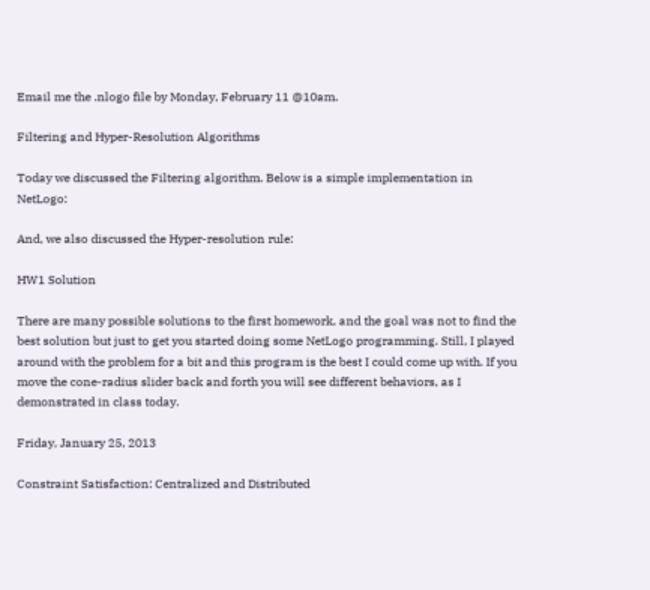Email me the .nlogo file by Monday, February 11 @10am.

Filtering and Hyper-Resolution Algorithms

Today we discussed the Filtering algorithm. Below is a simple implementation in NetLogo:

And, we also discussed the Hyper-resolution rule:

HW1 Solution

There are many possible solutions to the first homework, and the goal was not to find the best solution but just to get you started doing some NetLogo programming. Still, I played around with the problem for a bit and this program is the best I could come up with. If you move the cone-radius slider back and forth you will see different behaviors, as I demonstrated in class today.

Friday, January 25, 2013

Constraint Satisfaction: Centralized and Distributed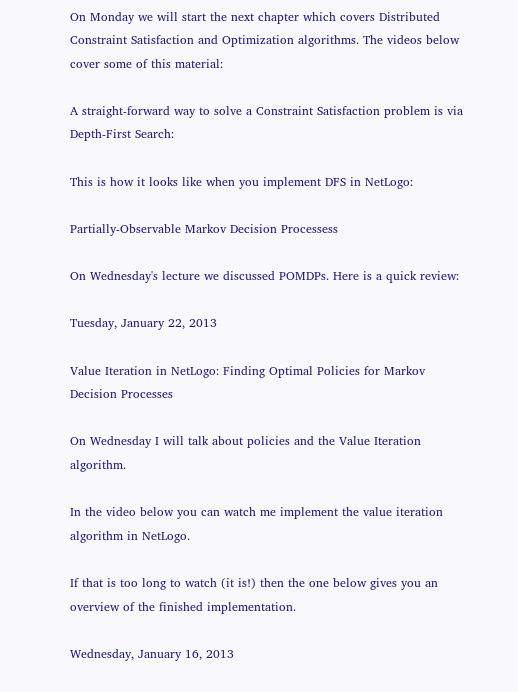On Monday we will start the next chapter which covers Distributed Constraint Satisfaction and Optimization algorithms. The videos below cover some of this material:

A straight-forward way to solve a Constraint Satisfaction problem is via Depth-First Search:

This is how it looks like when you implement DFS in NetLogo:

Partially-Observable Markov Decision Processess

On Wednesday's lecture we discussed POMDPs. Here is a quick review:

Tuesday, January 22, 2013

Value Iteration in NetLogo: Finding Optimal Policies for Markov Decision Processes

On Wednesday I will talk about policies and the Value Iteration algorithm.

In the video below you can watch me implement the value iteration algorithm in NetLogo.

If that is too long to watch (it is!) then the one below gives you an overview of the finished implementation.

Wednesday, January 16, 2013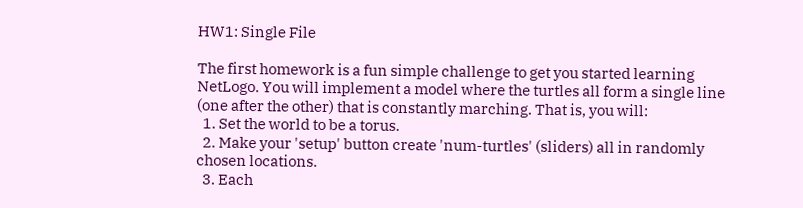HW1: Single File

The first homework is a fun simple challenge to get you started learning NetLogo. You will implement a model where the turtles all form a single line (one after the other) that is constantly marching. That is, you will:
  1. Set the world to be a torus.
  2. Make your 'setup' button create 'num-turtles' (sliders) all in randomly chosen locations.
  3. Each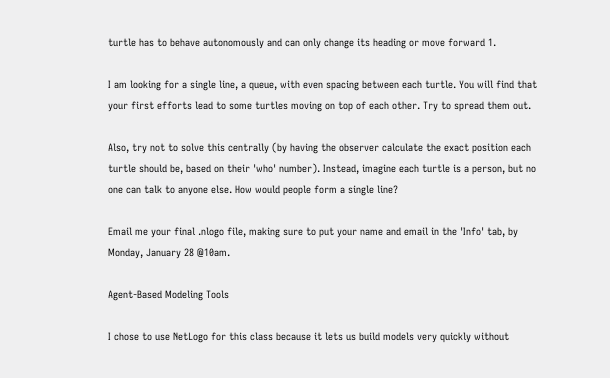turtle has to behave autonomously and can only change its heading or move forward 1.

I am looking for a single line, a queue, with even spacing between each turtle. You will find that your first efforts lead to some turtles moving on top of each other. Try to spread them out.

Also, try not to solve this centrally (by having the observer calculate the exact position each turtle should be, based on their 'who' number). Instead, imagine each turtle is a person, but no one can talk to anyone else. How would people form a single line?

Email me your final .nlogo file, making sure to put your name and email in the 'Info' tab, by Monday, January 28 @10am.

Agent-Based Modeling Tools

I chose to use NetLogo for this class because it lets us build models very quickly without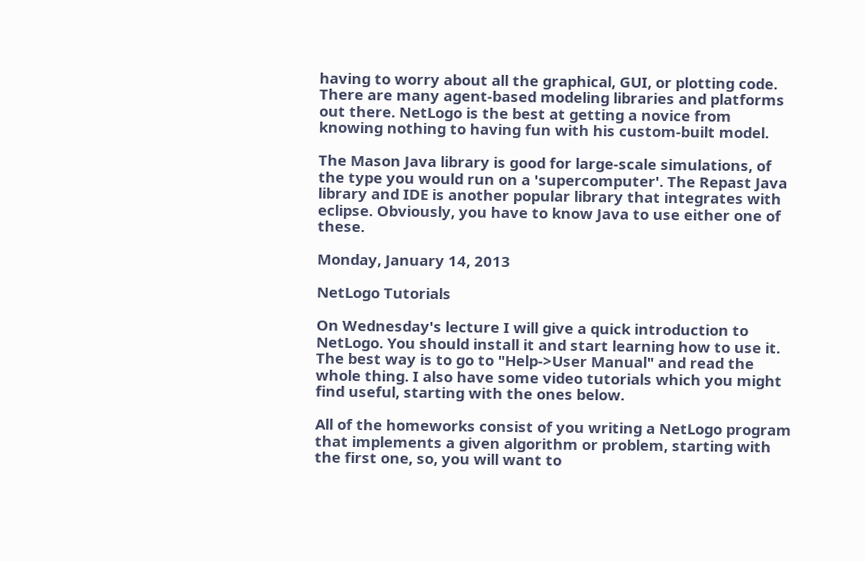having to worry about all the graphical, GUI, or plotting code. There are many agent-based modeling libraries and platforms out there. NetLogo is the best at getting a novice from knowing nothing to having fun with his custom-built model.

The Mason Java library is good for large-scale simulations, of the type you would run on a 'supercomputer'. The Repast Java library and IDE is another popular library that integrates with eclipse. Obviously, you have to know Java to use either one of these.

Monday, January 14, 2013

NetLogo Tutorials

On Wednesday's lecture I will give a quick introduction to NetLogo. You should install it and start learning how to use it. The best way is to go to "Help->User Manual" and read the whole thing. I also have some video tutorials which you might find useful, starting with the ones below.

All of the homeworks consist of you writing a NetLogo program that implements a given algorithm or problem, starting with the first one, so, you will want to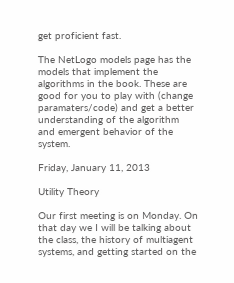get proficient fast.

The NetLogo models page has the models that implement the algorithms in the book. These are good for you to play with (change paramaters/code) and get a better understanding of the algorithm and emergent behavior of the system.

Friday, January 11, 2013

Utility Theory

Our first meeting is on Monday. On that day we I will be talking about the class, the history of multiagent systems, and getting started on the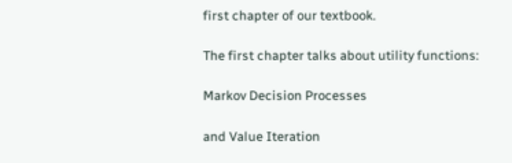first chapter of our textbook.

The first chapter talks about utility functions:

Markov Decision Processes

and Value Iteration